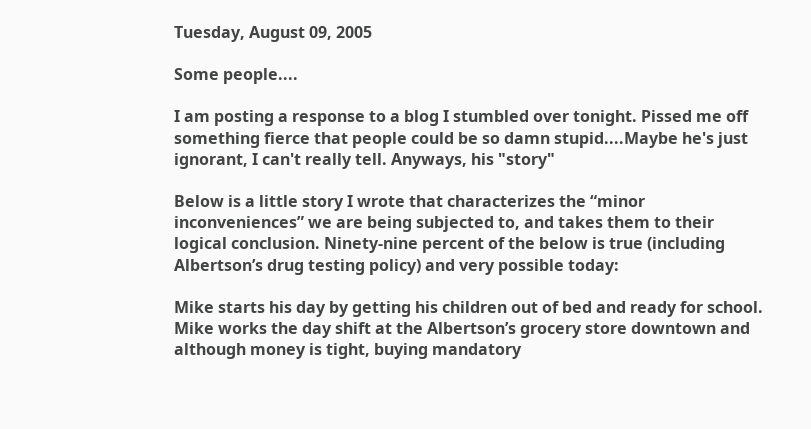Tuesday, August 09, 2005

Some people....

I am posting a response to a blog I stumbled over tonight. Pissed me off something fierce that people could be so damn stupid....Maybe he's just ignorant, I can't really tell. Anyways, his "story"

Below is a little story I wrote that characterizes the “minor inconveniences” we are being subjected to, and takes them to their logical conclusion. Ninety-nine percent of the below is true (including Albertson’s drug testing policy) and very possible today:

Mike starts his day by getting his children out of bed and ready for school. Mike works the day shift at the Albertson’s grocery store downtown and although money is tight, buying mandatory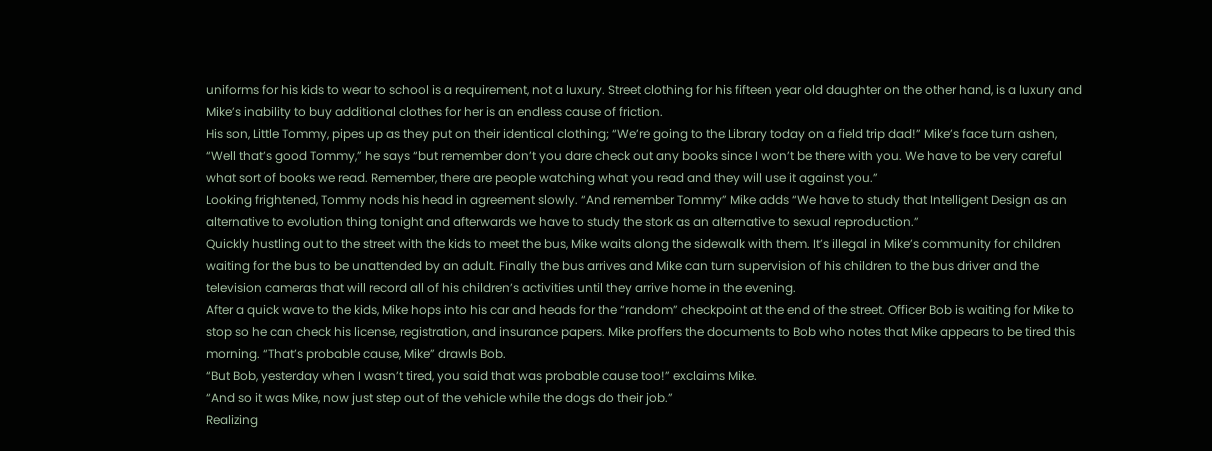uniforms for his kids to wear to school is a requirement, not a luxury. Street clothing for his fifteen year old daughter on the other hand, is a luxury and Mike’s inability to buy additional clothes for her is an endless cause of friction.
His son, Little Tommy, pipes up as they put on their identical clothing; “We’re going to the Library today on a field trip dad!” Mike’s face turn ashen, “Well that’s good Tommy,” he says “but remember don’t you dare check out any books since I won’t be there with you. We have to be very careful what sort of books we read. Remember, there are people watching what you read and they will use it against you.”
Looking frightened, Tommy nods his head in agreement slowly. “And remember Tommy” Mike adds “We have to study that Intelligent Design as an alternative to evolution thing tonight and afterwards we have to study the stork as an alternative to sexual reproduction.”
Quickly hustling out to the street with the kids to meet the bus, Mike waits along the sidewalk with them. It’s illegal in Mike’s community for children waiting for the bus to be unattended by an adult. Finally the bus arrives and Mike can turn supervision of his children to the bus driver and the television cameras that will record all of his children’s activities until they arrive home in the evening.
After a quick wave to the kids, Mike hops into his car and heads for the “random” checkpoint at the end of the street. Officer Bob is waiting for Mike to stop so he can check his license, registration, and insurance papers. Mike proffers the documents to Bob who notes that Mike appears to be tired this morning. “That’s probable cause, Mike” drawls Bob.
“But Bob, yesterday when I wasn’t tired, you said that was probable cause too!” exclaims Mike.
“And so it was Mike, now just step out of the vehicle while the dogs do their job.”
Realizing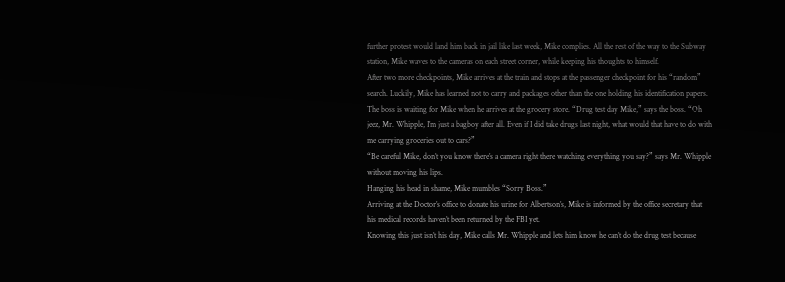further protest would land him back in jail like last week, Mike complies. All the rest of the way to the Subway station, Mike waves to the cameras on each street corner, while keeping his thoughts to himself.
After two more checkpoints, Mike arrives at the train and stops at the passenger checkpoint for his “random” search. Luckily, Mike has learned not to carry and packages other than the one holding his identification papers.
The boss is waiting for Mike when he arrives at the grocery store. “Drug test day Mike,” says the boss. “Oh jeez, Mr. Whipple, I’m just a bagboy after all. Even if I did take drugs last night, what would that have to do with me carrying groceries out to cars?”
“Be careful Mike, don’t you know there’s a camera right there watching everything you say?” says Mr. Whipple without moving his lips.
Hanging his head in shame, Mike mumbles “Sorry Boss.”
Arriving at the Doctor’s office to donate his urine for Albertson’s, Mike is informed by the office secretary that his medical records haven’t been returned by the FBI yet.
Knowing this just isn’t his day, Mike calls Mr. Whipple and lets him know he can’t do the drug test because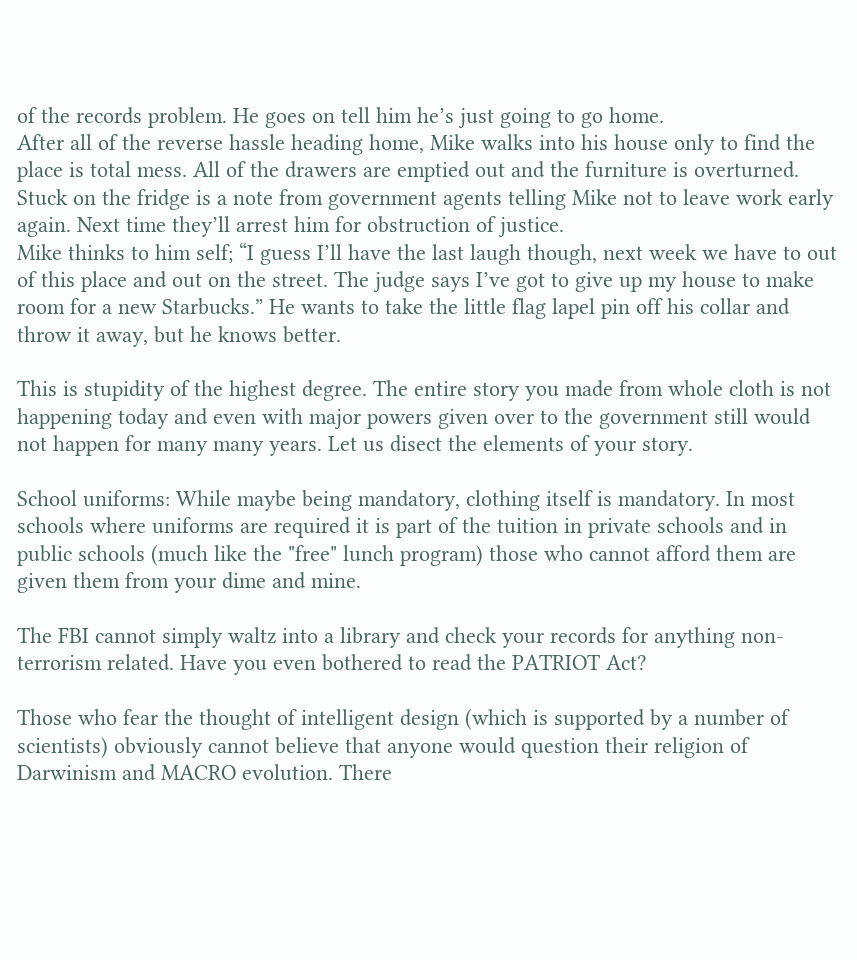of the records problem. He goes on tell him he’s just going to go home.
After all of the reverse hassle heading home, Mike walks into his house only to find the place is total mess. All of the drawers are emptied out and the furniture is overturned. Stuck on the fridge is a note from government agents telling Mike not to leave work early again. Next time they’ll arrest him for obstruction of justice.
Mike thinks to him self; “I guess I’ll have the last laugh though, next week we have to out of this place and out on the street. The judge says I’ve got to give up my house to make room for a new Starbucks.” He wants to take the little flag lapel pin off his collar and throw it away, but he knows better.

This is stupidity of the highest degree. The entire story you made from whole cloth is not happening today and even with major powers given over to the government still would not happen for many many years. Let us disect the elements of your story.

School uniforms: While maybe being mandatory, clothing itself is mandatory. In most schools where uniforms are required it is part of the tuition in private schools and in public schools (much like the "free" lunch program) those who cannot afford them are given them from your dime and mine.

The FBI cannot simply waltz into a library and check your records for anything non-terrorism related. Have you even bothered to read the PATRIOT Act?

Those who fear the thought of intelligent design (which is supported by a number of scientists) obviously cannot believe that anyone would question their religion of Darwinism and MACRO evolution. There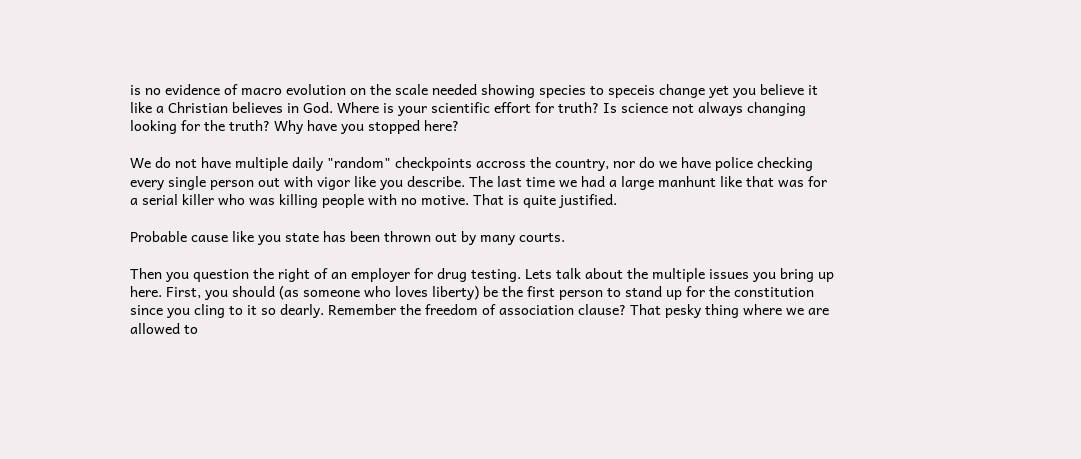is no evidence of macro evolution on the scale needed showing species to speceis change yet you believe it like a Christian believes in God. Where is your scientific effort for truth? Is science not always changing looking for the truth? Why have you stopped here?

We do not have multiple daily "random" checkpoints accross the country, nor do we have police checking every single person out with vigor like you describe. The last time we had a large manhunt like that was for a serial killer who was killing people with no motive. That is quite justified.

Probable cause like you state has been thrown out by many courts.

Then you question the right of an employer for drug testing. Lets talk about the multiple issues you bring up here. First, you should (as someone who loves liberty) be the first person to stand up for the constitution since you cling to it so dearly. Remember the freedom of association clause? That pesky thing where we are allowed to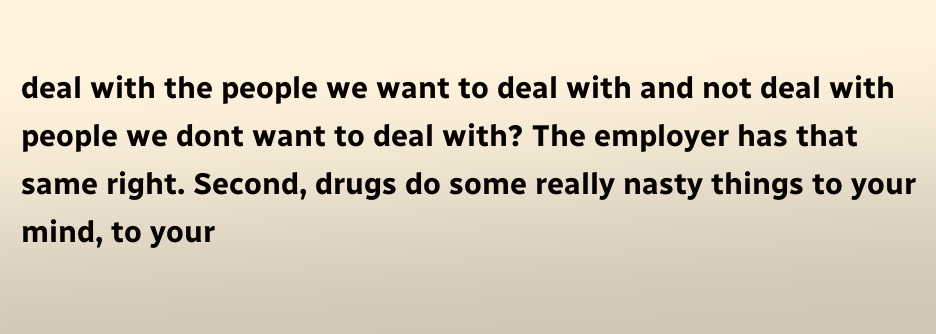deal with the people we want to deal with and not deal with people we dont want to deal with? The employer has that same right. Second, drugs do some really nasty things to your mind, to your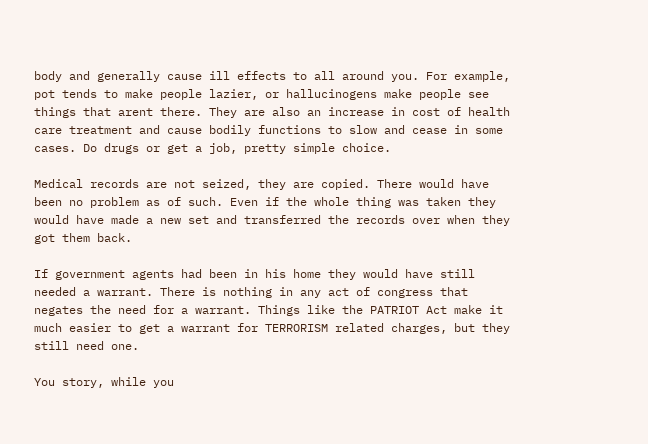body and generally cause ill effects to all around you. For example, pot tends to make people lazier, or hallucinogens make people see things that arent there. They are also an increase in cost of health care treatment and cause bodily functions to slow and cease in some cases. Do drugs or get a job, pretty simple choice.

Medical records are not seized, they are copied. There would have been no problem as of such. Even if the whole thing was taken they would have made a new set and transferred the records over when they got them back.

If government agents had been in his home they would have still needed a warrant. There is nothing in any act of congress that negates the need for a warrant. Things like the PATRIOT Act make it much easier to get a warrant for TERRORISM related charges, but they still need one.

You story, while you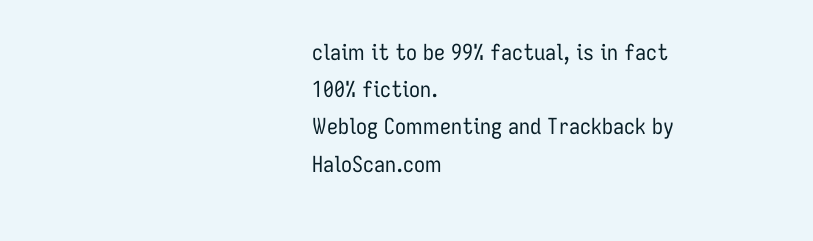claim it to be 99% factual, is in fact 100% fiction.
Weblog Commenting and Trackback by HaloScan.com